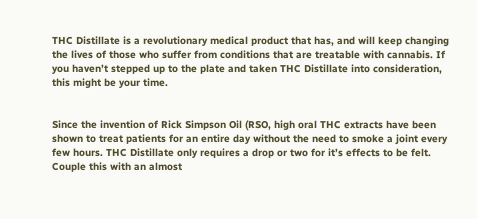THC Distillate is a revolutionary medical product that has, and will keep changing the lives of those who suffer from conditions that are treatable with cannabis. If you haven’t stepped up to the plate and taken THC Distillate into consideration, this might be your time.


Since the invention of Rick Simpson Oil (RSO, high oral THC extracts have been shown to treat patients for an entire day without the need to smoke a joint every few hours. THC Distillate only requires a drop or two for it’s effects to be felt. Couple this with an almost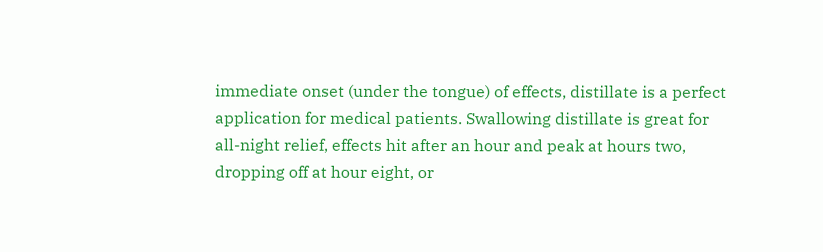immediate onset (under the tongue) of effects, distillate is a perfect application for medical patients. Swallowing distillate is great for all-night relief, effects hit after an hour and peak at hours two, dropping off at hour eight, or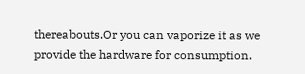thereabouts.Or you can vaporize it as we provide the hardware for consumption.